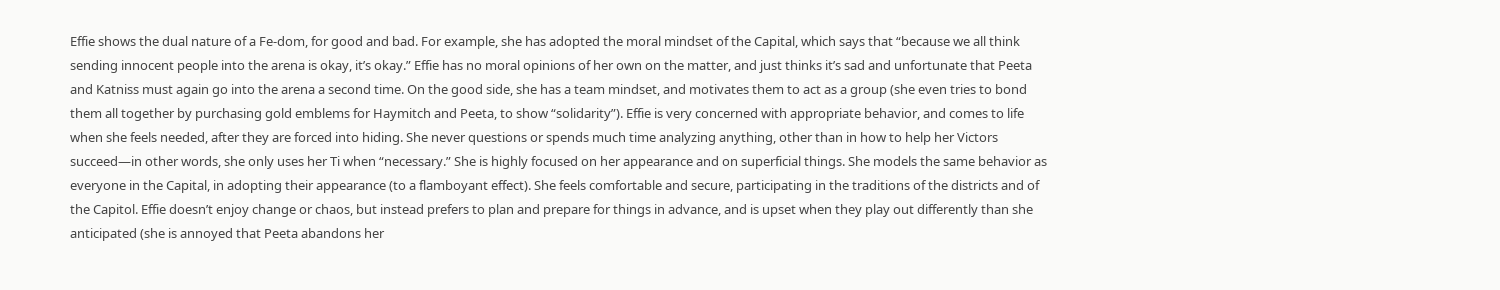Effie shows the dual nature of a Fe-dom, for good and bad. For example, she has adopted the moral mindset of the Capital, which says that “because we all think sending innocent people into the arena is okay, it’s okay.” Effie has no moral opinions of her own on the matter, and just thinks it’s sad and unfortunate that Peeta and Katniss must again go into the arena a second time. On the good side, she has a team mindset, and motivates them to act as a group (she even tries to bond them all together by purchasing gold emblems for Haymitch and Peeta, to show “solidarity”). Effie is very concerned with appropriate behavior, and comes to life when she feels needed, after they are forced into hiding. She never questions or spends much time analyzing anything, other than in how to help her Victors succeed—in other words, she only uses her Ti when “necessary.” She is highly focused on her appearance and on superficial things. She models the same behavior as everyone in the Capital, in adopting their appearance (to a flamboyant effect). She feels comfortable and secure, participating in the traditions of the districts and of the Capitol. Effie doesn’t enjoy change or chaos, but instead prefers to plan and prepare for things in advance, and is upset when they play out differently than she anticipated (she is annoyed that Peeta abandons her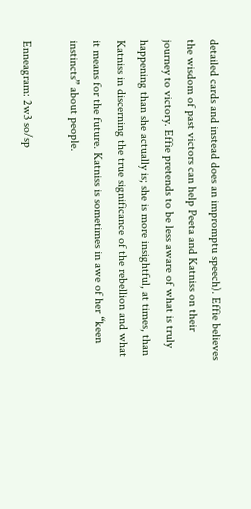detailed cards and instead does an impromptu speech). Effie believes the wisdom of past victors can help Peeta and Katniss on their journey to victory. Effie pretends to be less aware of what is truly happening than she actually is; she is more insightful, at times, than Katniss in discerning the true significance of the rebellion and what it means for the future. Katniss is sometimes in awe of her “keen instincts” about people.

Enneagram: 2w3 so/sp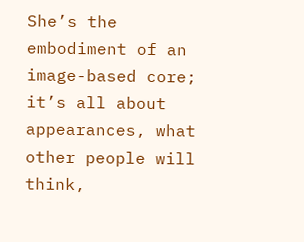She’s the embodiment of an image-based core; it’s all about appearances, what other people will think,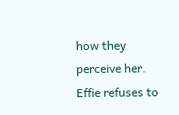how they perceive her. Effie refuses to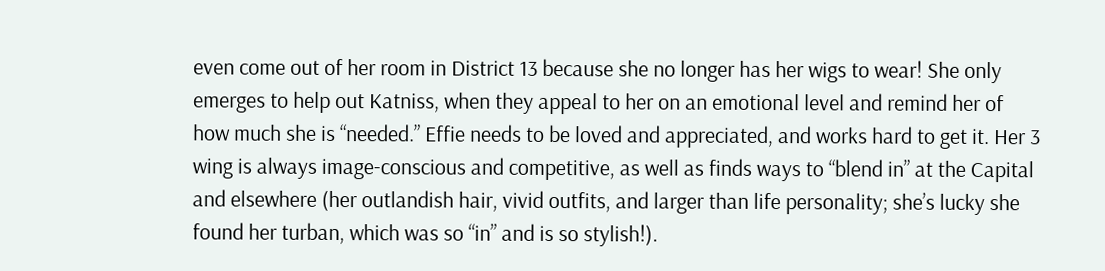even come out of her room in District 13 because she no longer has her wigs to wear! She only emerges to help out Katniss, when they appeal to her on an emotional level and remind her of how much she is “needed.” Effie needs to be loved and appreciated, and works hard to get it. Her 3 wing is always image-conscious and competitive, as well as finds ways to “blend in” at the Capital and elsewhere (her outlandish hair, vivid outfits, and larger than life personality; she’s lucky she found her turban, which was so “in” and is so stylish!).